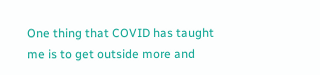One thing that COVID has taught me is to get outside more and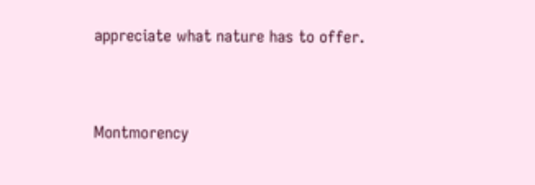appreciate what nature has to offer.


Montmorency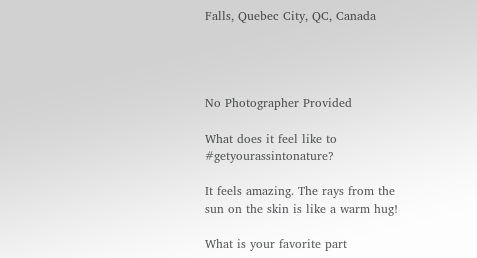Falls, Quebec City, QC, Canada




No Photographer Provided

What does it feel like to #getyourassintonature?

It feels amazing. The rays from the sun on the skin is like a warm hug!

What is your favorite part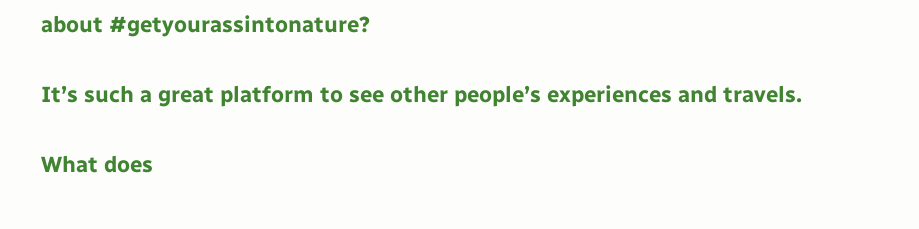about #getyourassintonature?

It’s such a great platform to see other people’s experiences and travels.

What does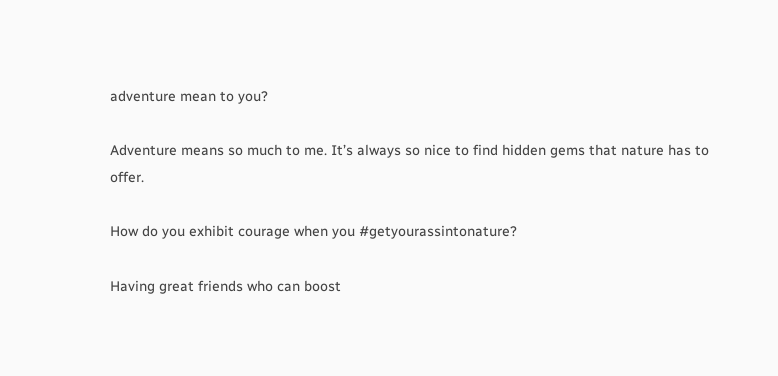adventure mean to you?

Adventure means so much to me. It’s always so nice to find hidden gems that nature has to offer.

How do you exhibit courage when you #getyourassintonature?

Having great friends who can boost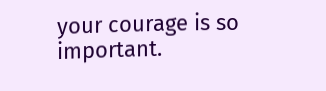your courage is so important.